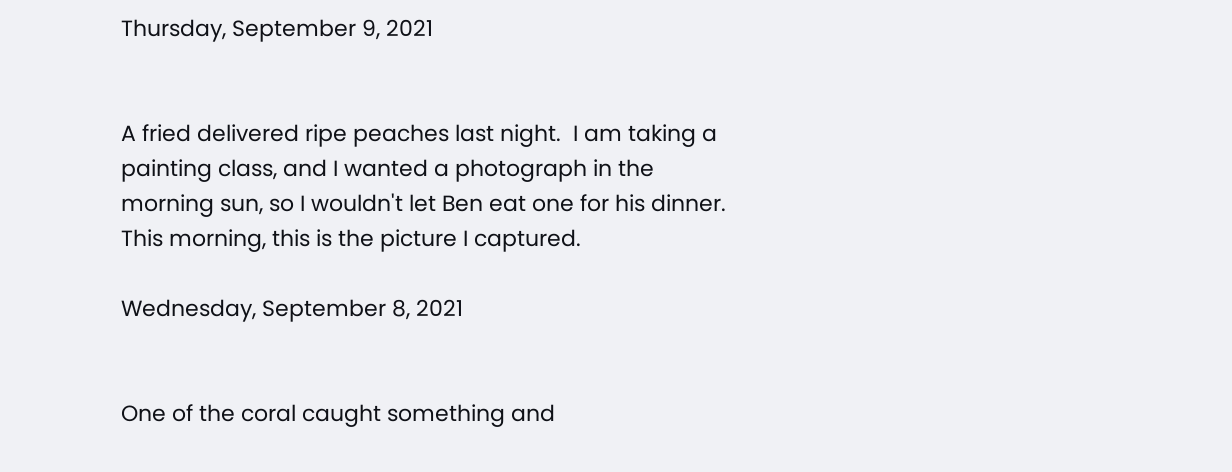Thursday, September 9, 2021


A fried delivered ripe peaches last night.  I am taking a painting class, and I wanted a photograph in the morning sun, so I wouldn't let Ben eat one for his dinner.  This morning, this is the picture I captured.

Wednesday, September 8, 2021


One of the coral caught something and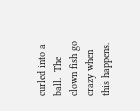curled into a ball.  The clown fish go crazy when this happens.